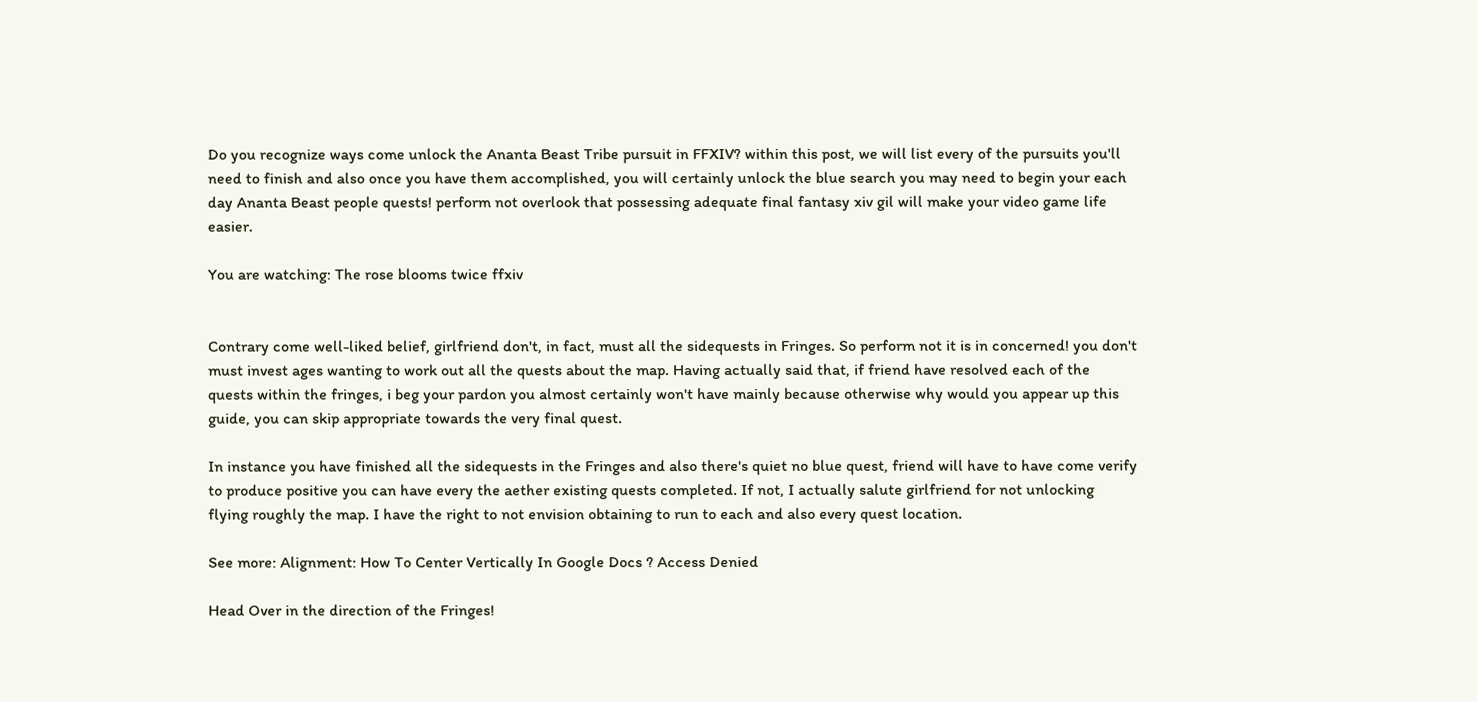Do you recognize ways come unlock the Ananta Beast Tribe pursuit in FFXIV? within this post, we will list every of the pursuits you'll need to finish and also once you have them accomplished, you will certainly unlock the blue search you may need to begin your each day Ananta Beast people quests! perform not overlook that possessing adequate final fantasy xiv gil will make your video game life easier.

You are watching: The rose blooms twice ffxiv


Contrary come well-liked belief, girlfriend don't, in fact, must all the sidequests in Fringes. So perform not it is in concerned! you don't must invest ages wanting to work out all the quests about the map. Having actually said that, if friend have resolved each of the quests within the fringes, i beg your pardon you almost certainly won't have mainly because otherwise why would you appear up this guide, you can skip appropriate towards the very final quest.

In instance you have finished all the sidequests in the Fringes and also there's quiet no blue quest, friend will have to have come verify to produce positive you can have every the aether existing quests completed. If not, I actually salute girlfriend for not unlocking flying roughly the map. I have the right to not envision obtaining to run to each and also every quest location.

See more: Alignment: How To Center Vertically In Google Docs ? Access Denied

Head Over in the direction of the Fringes!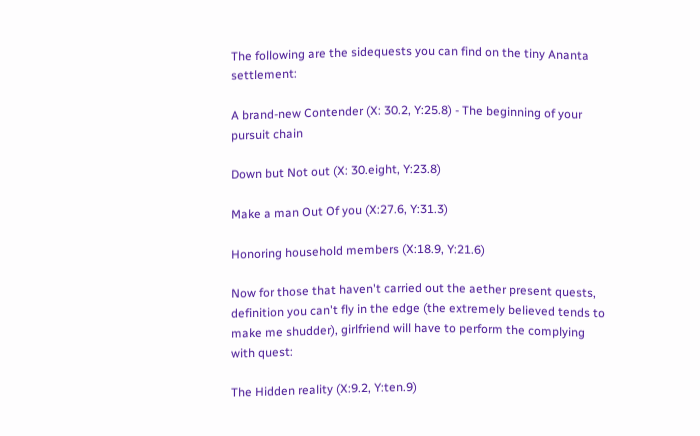The following are the sidequests you can find on the tiny Ananta settlement:

A brand-new Contender (X: 30.2, Y:25.8) - The beginning of your pursuit chain

Down but Not out (X: 30.eight, Y:23.8)

Make a man Out Of you (X:27.6, Y:31.3)

Honoring household members (X:18.9, Y:21.6)

Now for those that haven't carried out the aether present quests, definition you can't fly in the edge (the extremely believed tends to make me shudder), girlfriend will have to perform the complying with quest:

The Hidden reality (X:9.2, Y:ten.9)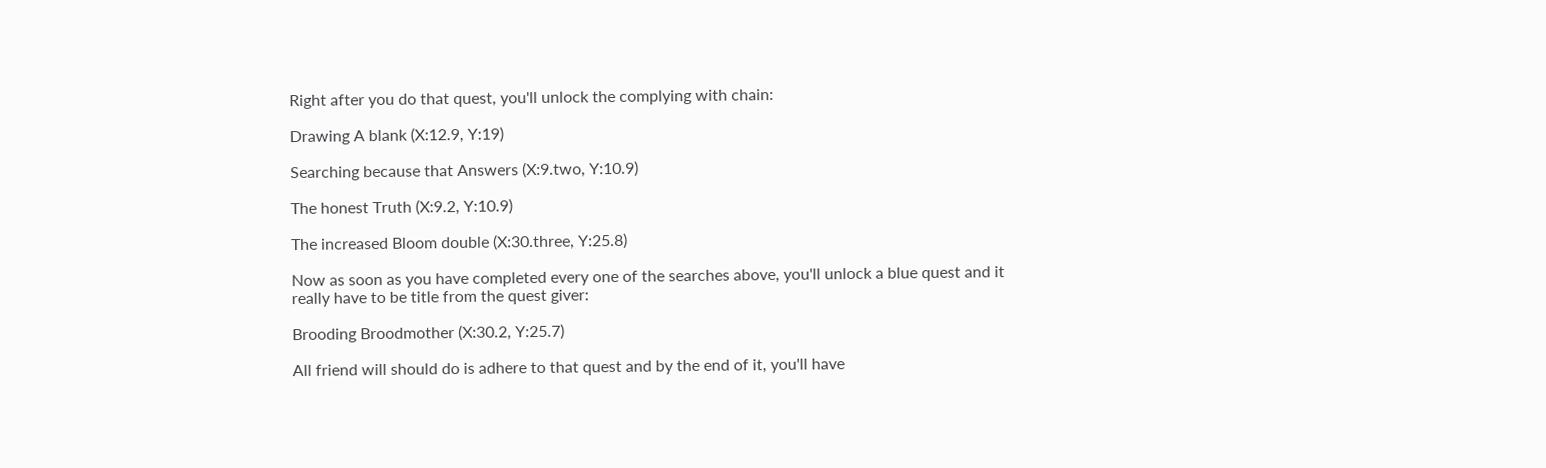Right after you do that quest, you'll unlock the complying with chain:

Drawing A blank (X:12.9, Y:19)

Searching because that Answers (X:9.two, Y:10.9)

The honest Truth (X:9.2, Y:10.9)

The increased Bloom double (X:30.three, Y:25.8)

Now as soon as you have completed every one of the searches above, you'll unlock a blue quest and it really have to be title from the quest giver:

Brooding Broodmother (X:30.2, Y:25.7)

All friend will should do is adhere to that quest and by the end of it, you'll have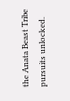the Anata Beast Tribe pursuits unlocked.